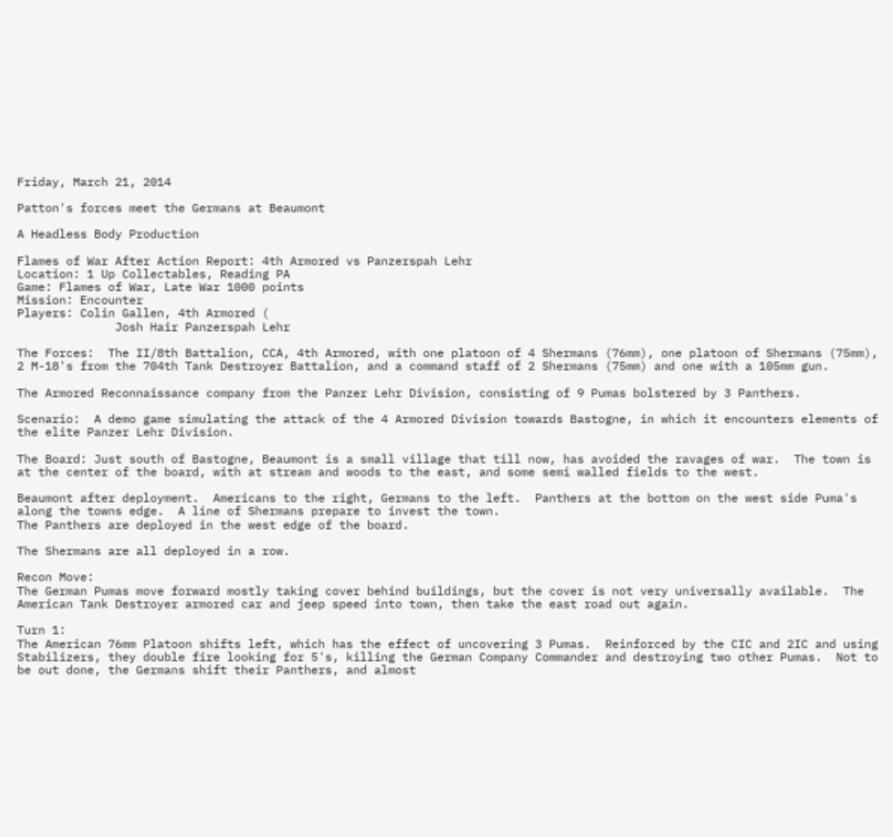Friday, March 21, 2014

Patton's forces meet the Germans at Beaumont

A Headless Body Production

Flames of War After Action Report: 4th Armored vs Panzerspah Lehr
Location: 1 Up Collectables, Reading PA
Game: Flames of War, Late War 1000 points
Mission: Encounter
Players: Colin Gallen, 4th Armored (
              Josh Hair Panzerspah Lehr

The Forces:  The II/8th Battalion, CCA, 4th Armored, with one platoon of 4 Shermans (76mm), one platoon of Shermans (75mm), 2 M-18's from the 704th Tank Destroyer Battalion, and a command staff of 2 Shermans (75mm) and one with a 105mm gun.

The Armored Reconnaissance company from the Panzer Lehr Division, consisting of 9 Pumas bolstered by 3 Panthers.

Scenario:  A demo game simulating the attack of the 4 Armored Division towards Bastogne, in which it encounters elements of the elite Panzer Lehr Division.

The Board: Just south of Bastogne, Beaumont is a small village that till now, has avoided the ravages of war.  The town is at the center of the board, with at stream and woods to the east, and some semi walled fields to the west.

Beaumont after deployment.  Americans to the right, Germans to the left.  Panthers at the bottom on the west side Puma's along the towns edge.  A line of Shermans prepare to invest the town.
The Panthers are deployed in the west edge of the board.

The Shermans are all deployed in a row.

Recon Move:
The German Pumas move forward mostly taking cover behind buildings, but the cover is not very universally available.  The American Tank Destroyer armored car and jeep speed into town, then take the east road out again.

Turn 1:
The American 76mm Platoon shifts left, which has the effect of uncovering 3 Pumas.  Reinforced by the CIC and 2IC and using Stabilizers, they double fire looking for 5's, killing the German Company Commander and destroying two other Pumas.  Not to be out done, the Germans shift their Panthers, and almost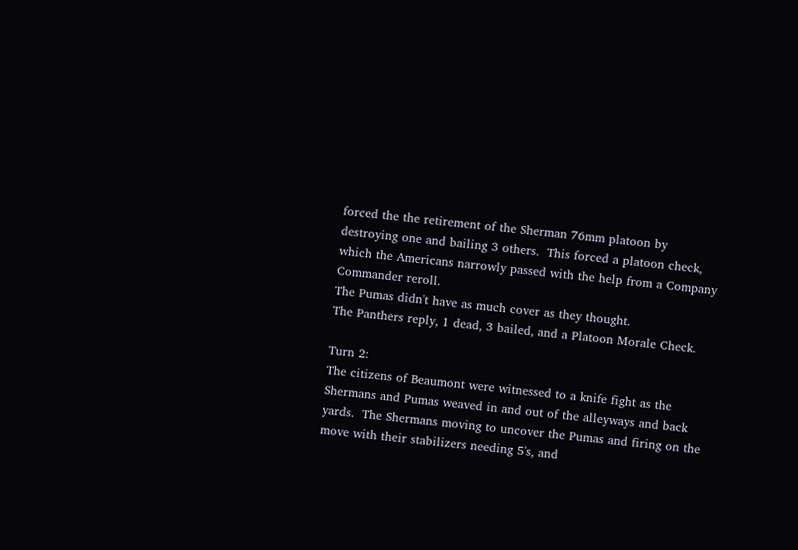forced the the retirement of the Sherman 76mm platoon by destroying one and bailing 3 others.  This forced a platoon check, which the Americans narrowly passed with the help from a Company Commander reroll.
The Pumas didn't have as much cover as they thought.
The Panthers reply, 1 dead, 3 bailed, and a Platoon Morale Check.

Turn 2:
The citizens of Beaumont were witnessed to a knife fight as the Shermans and Pumas weaved in and out of the alleyways and back yards.  The Shermans moving to uncover the Pumas and firing on the move with their stabilizers needing 5's, and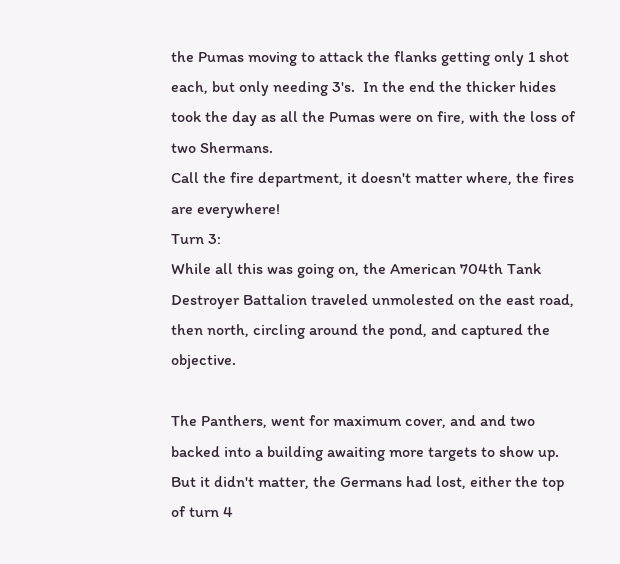the Pumas moving to attack the flanks getting only 1 shot each, but only needing 3's.  In the end the thicker hides took the day as all the Pumas were on fire, with the loss of two Shermans.
Call the fire department, it doesn't matter where, the fires are everywhere!
Turn 3:
While all this was going on, the American 704th Tank Destroyer Battalion traveled unmolested on the east road, then north, circling around the pond, and captured the objective.

The Panthers, went for maximum cover, and and two backed into a building awaiting more targets to show up.  But it didn't matter, the Germans had lost, either the top of turn 4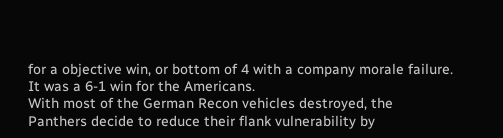for a objective win, or bottom of 4 with a company morale failure.  It was a 6-1 win for the Americans.
With most of the German Recon vehicles destroyed, the Panthers decide to reduce their flank vulnerability by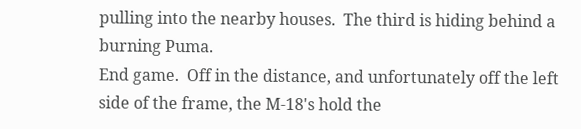pulling into the nearby houses.  The third is hiding behind a burning Puma.
End game.  Off in the distance, and unfortunately off the left side of the frame, the M-18's hold the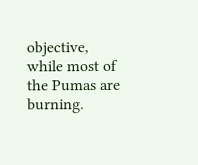objective, while most of the Pumas are burning.